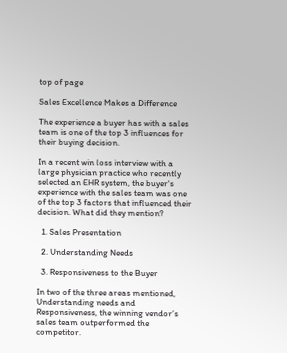top of page

Sales Excellence Makes a Difference

The experience a buyer has with a sales team is one of the top 3 influences for their buying decision.

In a recent win loss interview with a large physician practice who recently selected an EHR system, the buyer's experience with the sales team was one of the top 3 factors that influenced their decision. What did they mention?

  1. Sales Presentation

  2. Understanding Needs

  3. Responsiveness to the Buyer

In two of the three areas mentioned, Understanding needs and Responsiveness, the winning vendor’s sales team outperformed the competitor.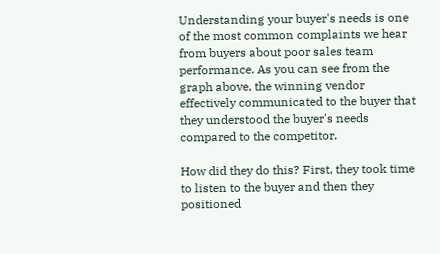Understanding your buyer's needs is one of the most common complaints we hear from buyers about poor sales team performance. As you can see from the graph above, the winning vendor effectively communicated to the buyer that they understood the buyer's needs compared to the competitor.

How did they do this? First, they took time to listen to the buyer and then they positioned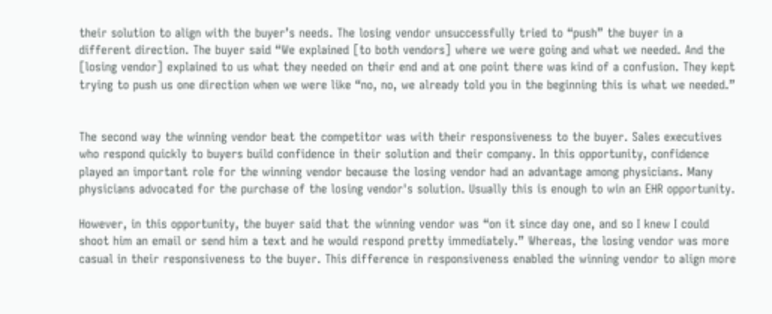their solution to align with the buyer’s needs. The losing vendor unsuccessfully tried to “push” the buyer in a different direction. The buyer said “We explained [to both vendors] where we were going and what we needed. And the [losing vendor] explained to us what they needed on their end and at one point there was kind of a confusion. They kept trying to push us one direction when we were like “no, no, we already told you in the beginning this is what we needed.”


The second way the winning vendor beat the competitor was with their responsiveness to the buyer. Sales executives who respond quickly to buyers build confidence in their solution and their company. In this opportunity, confidence played an important role for the winning vendor because the losing vendor had an advantage among physicians. Many physicians advocated for the purchase of the losing vendor's solution. Usually this is enough to win an EHR opportunity.

However, in this opportunity, the buyer said that the winning vendor was “on it since day one, and so I knew I could shoot him an email or send him a text and he would respond pretty immediately.” Whereas, the losing vendor was more casual in their responsiveness to the buyer. This difference in responsiveness enabled the winning vendor to align more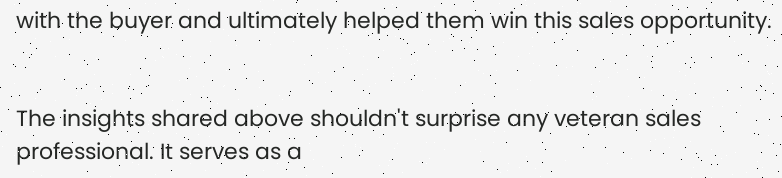with the buyer and ultimately helped them win this sales opportunity.


The insights shared above shouldn't surprise any veteran sales professional. It serves as a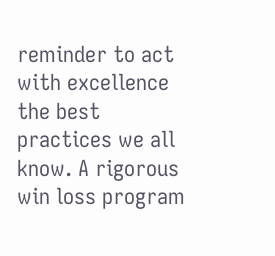reminder to act with excellence the best practices we all know. A rigorous win loss program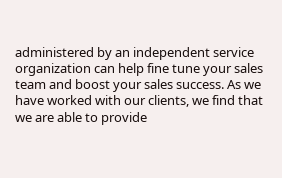administered by an independent service organization can help fine tune your sales team and boost your sales success. As we have worked with our clients, we find that we are able to provide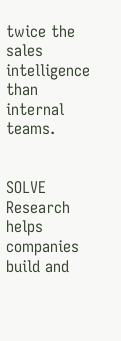twice the sales intelligence than internal teams.


SOLVE Research helps companies build and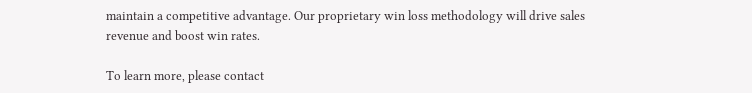maintain a competitive advantage. Our proprietary win loss methodology will drive sales revenue and boost win rates.

To learn more, please contact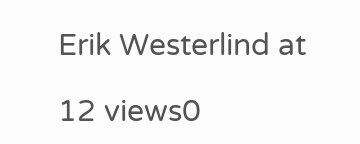Erik Westerlind at

12 views0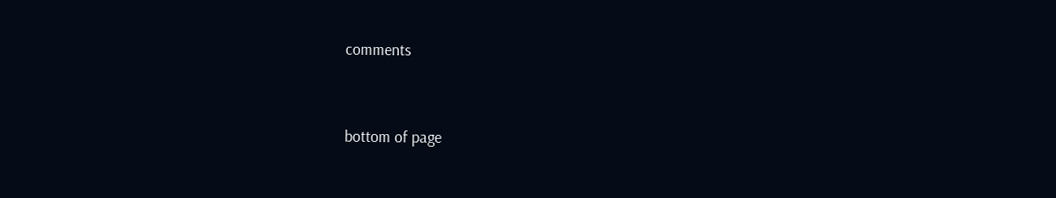comments


bottom of page